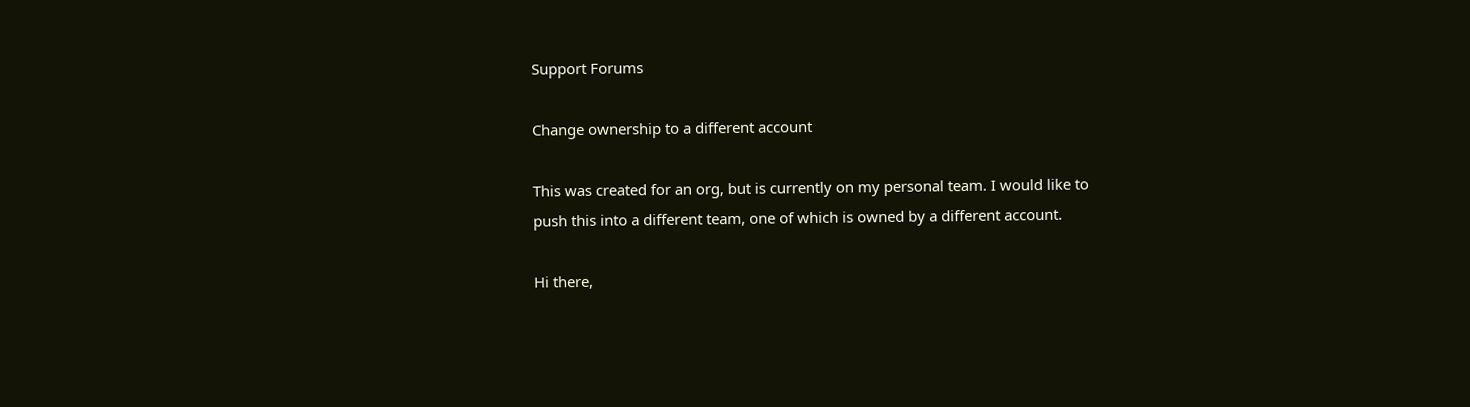Support Forums

Change ownership to a different account

This was created for an org, but is currently on my personal team. I would like to push this into a different team, one of which is owned by a different account.

Hi there,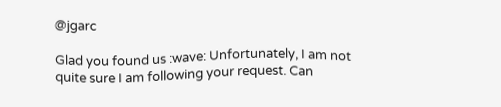@jgarc

Glad you found us :wave: Unfortunately, I am not quite sure I am following your request. Can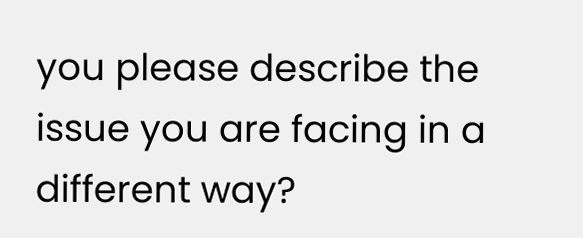you please describe the issue you are facing in a different way?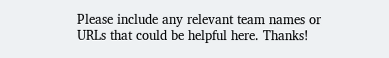Please include any relevant team names or URLs that could be helpful here. Thanks!